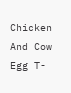Chicken And Cow Egg T-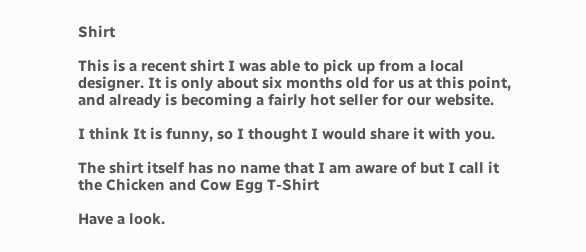Shirt

This is a recent shirt I was able to pick up from a local designer. It is only about six months old for us at this point, and already is becoming a fairly hot seller for our website.

I think It is funny, so I thought I would share it with you.

The shirt itself has no name that I am aware of but I call it the Chicken and Cow Egg T-Shirt

Have a look.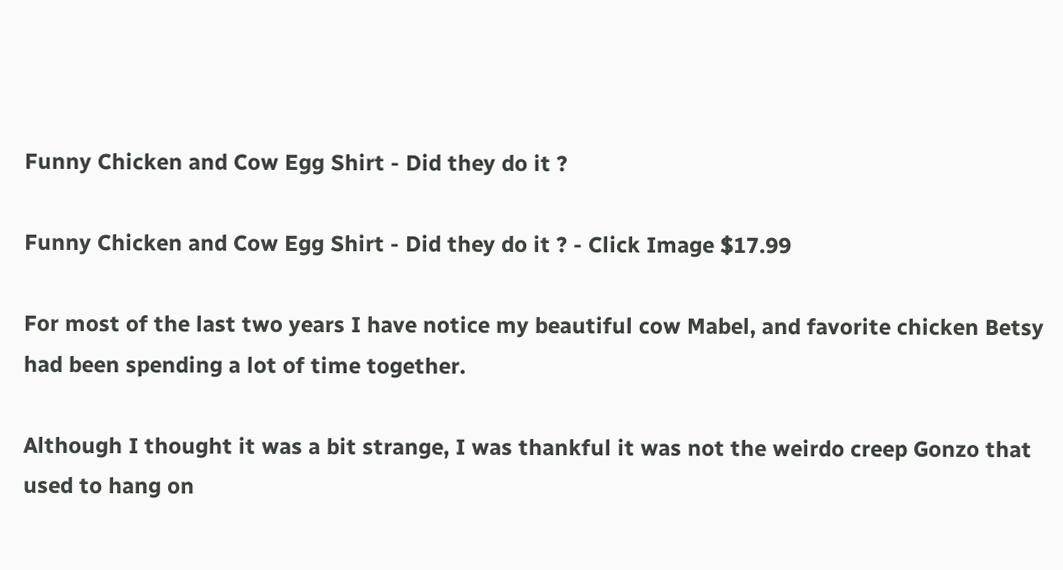Funny Chicken and Cow Egg Shirt - Did they do it ?

Funny Chicken and Cow Egg Shirt - Did they do it ? - Click Image $17.99

For most of the last two years I have notice my beautiful cow Mabel, and favorite chicken Betsy had been spending a lot of time together.

Although I thought it was a bit strange, I was thankful it was not the weirdo creep Gonzo that used to hang on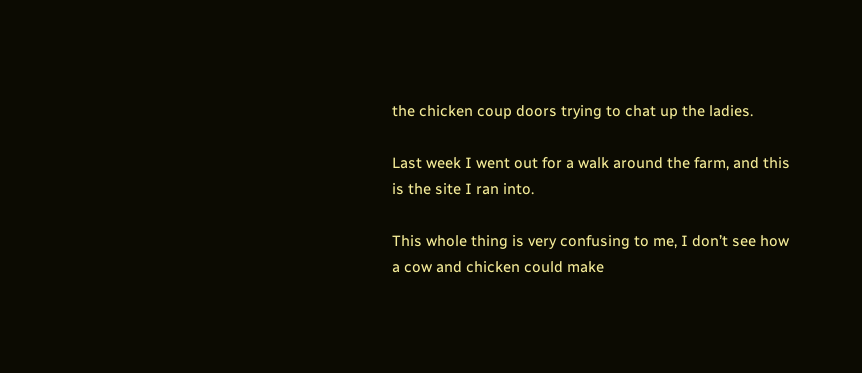the chicken coup doors trying to chat up the ladies.

Last week I went out for a walk around the farm, and this is the site I ran into.

This whole thing is very confusing to me, I don’t see how a cow and chicken could make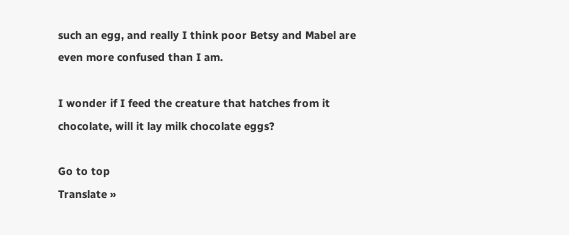such an egg, and really I think poor Betsy and Mabel are even more confused than I am.

I wonder if I feed the creature that hatches from it chocolate, will it lay milk chocolate eggs?

Go to top
Translate »